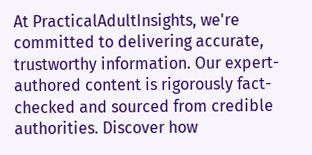At PracticalAdultInsights, we're committed to delivering accurate, trustworthy information. Our expert-authored content is rigorously fact-checked and sourced from credible authorities. Discover how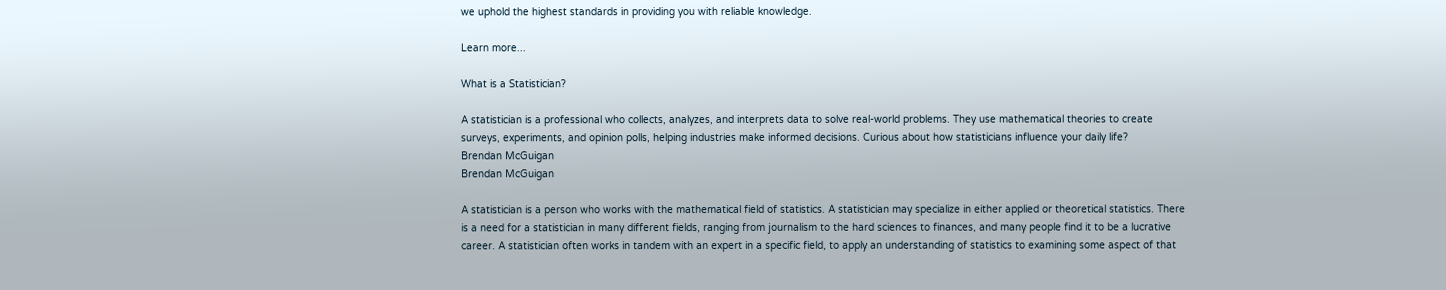we uphold the highest standards in providing you with reliable knowledge.

Learn more...

What is a Statistician?

A statistician is a professional who collects, analyzes, and interprets data to solve real-world problems. They use mathematical theories to create surveys, experiments, and opinion polls, helping industries make informed decisions. Curious about how statisticians influence your daily life?
Brendan McGuigan
Brendan McGuigan

A statistician is a person who works with the mathematical field of statistics. A statistician may specialize in either applied or theoretical statistics. There is a need for a statistician in many different fields, ranging from journalism to the hard sciences to finances, and many people find it to be a lucrative career. A statistician often works in tandem with an expert in a specific field, to apply an understanding of statistics to examining some aspect of that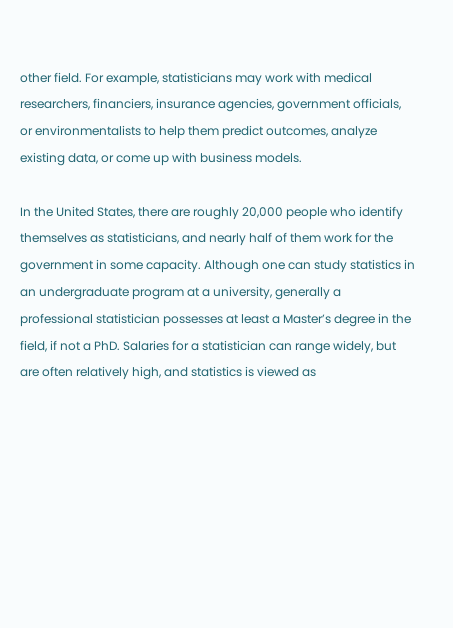other field. For example, statisticians may work with medical researchers, financiers, insurance agencies, government officials, or environmentalists to help them predict outcomes, analyze existing data, or come up with business models.

In the United States, there are roughly 20,000 people who identify themselves as statisticians, and nearly half of them work for the government in some capacity. Although one can study statistics in an undergraduate program at a university, generally a professional statistician possesses at least a Master’s degree in the field, if not a PhD. Salaries for a statistician can range widely, but are often relatively high, and statistics is viewed as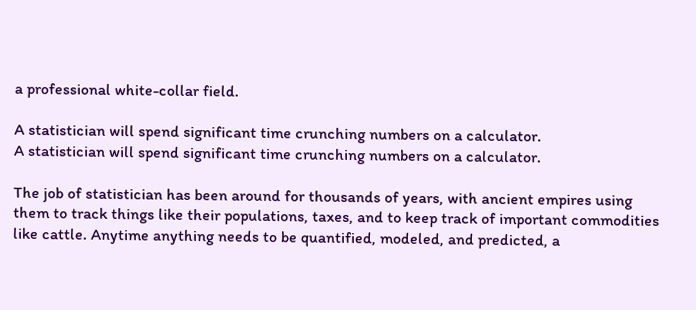a professional white-collar field.

A statistician will spend significant time crunching numbers on a calculator.
A statistician will spend significant time crunching numbers on a calculator.

The job of statistician has been around for thousands of years, with ancient empires using them to track things like their populations, taxes, and to keep track of important commodities like cattle. Anytime anything needs to be quantified, modeled, and predicted, a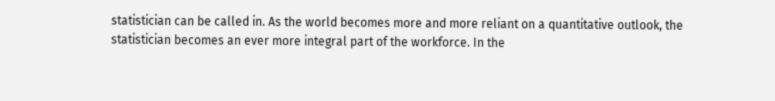statistician can be called in. As the world becomes more and more reliant on a quantitative outlook, the statistician becomes an ever more integral part of the workforce. In the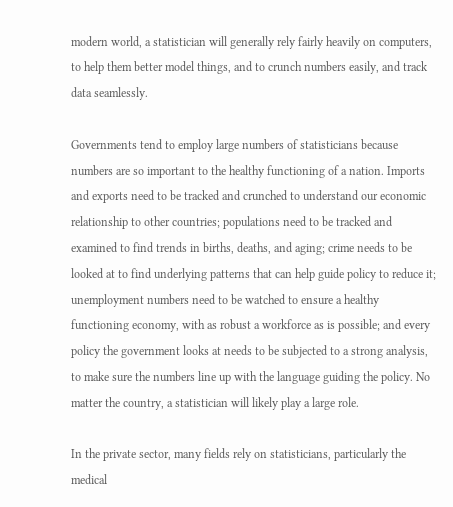modern world, a statistician will generally rely fairly heavily on computers, to help them better model things, and to crunch numbers easily, and track data seamlessly.

Governments tend to employ large numbers of statisticians because numbers are so important to the healthy functioning of a nation. Imports and exports need to be tracked and crunched to understand our economic relationship to other countries; populations need to be tracked and examined to find trends in births, deaths, and aging; crime needs to be looked at to find underlying patterns that can help guide policy to reduce it; unemployment numbers need to be watched to ensure a healthy functioning economy, with as robust a workforce as is possible; and every policy the government looks at needs to be subjected to a strong analysis, to make sure the numbers line up with the language guiding the policy. No matter the country, a statistician will likely play a large role.

In the private sector, many fields rely on statisticians, particularly the medical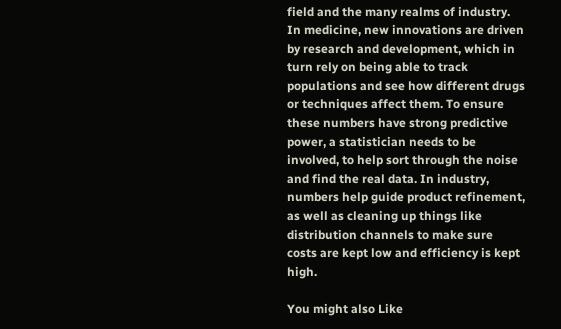field and the many realms of industry. In medicine, new innovations are driven by research and development, which in turn rely on being able to track populations and see how different drugs or techniques affect them. To ensure these numbers have strong predictive power, a statistician needs to be involved, to help sort through the noise and find the real data. In industry, numbers help guide product refinement, as well as cleaning up things like distribution channels to make sure costs are kept low and efficiency is kept high.

You might also Like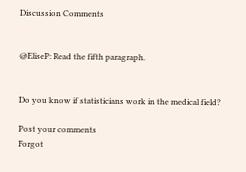Discussion Comments


@EliseP: Read the fifth paragraph.


Do you know if statisticians work in the medical field?

Post your comments
Forgot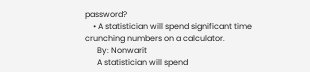password?
    • A statistician will spend significant time crunching numbers on a calculator.
      By: Nonwarit
      A statistician will spend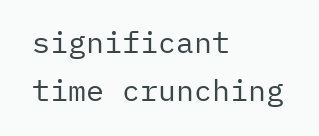significant time crunching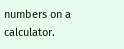numbers on a calculator.